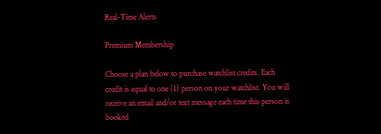Real-Time Alerts

Premium Membership

Choose a plan below to purchase watchlist credits. Each credit is equal to one (1) person on your watchlist. You will receive an email and/or text message each time this person is booked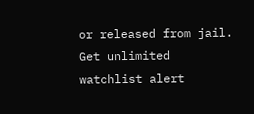or released from jail. Get unlimited watchlist alert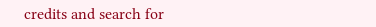credits and search for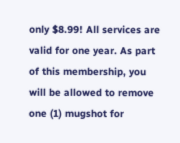only $8.99! All services are valid for one year. As part of this membership, you will be allowed to remove one (1) mugshot for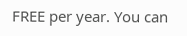FREE per year. You can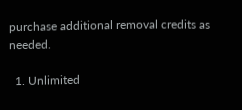purchase additional removal credits as needed.

  1. Unlimited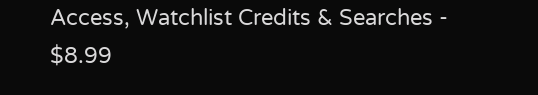Access, Watchlist Credits & Searches - $8.99